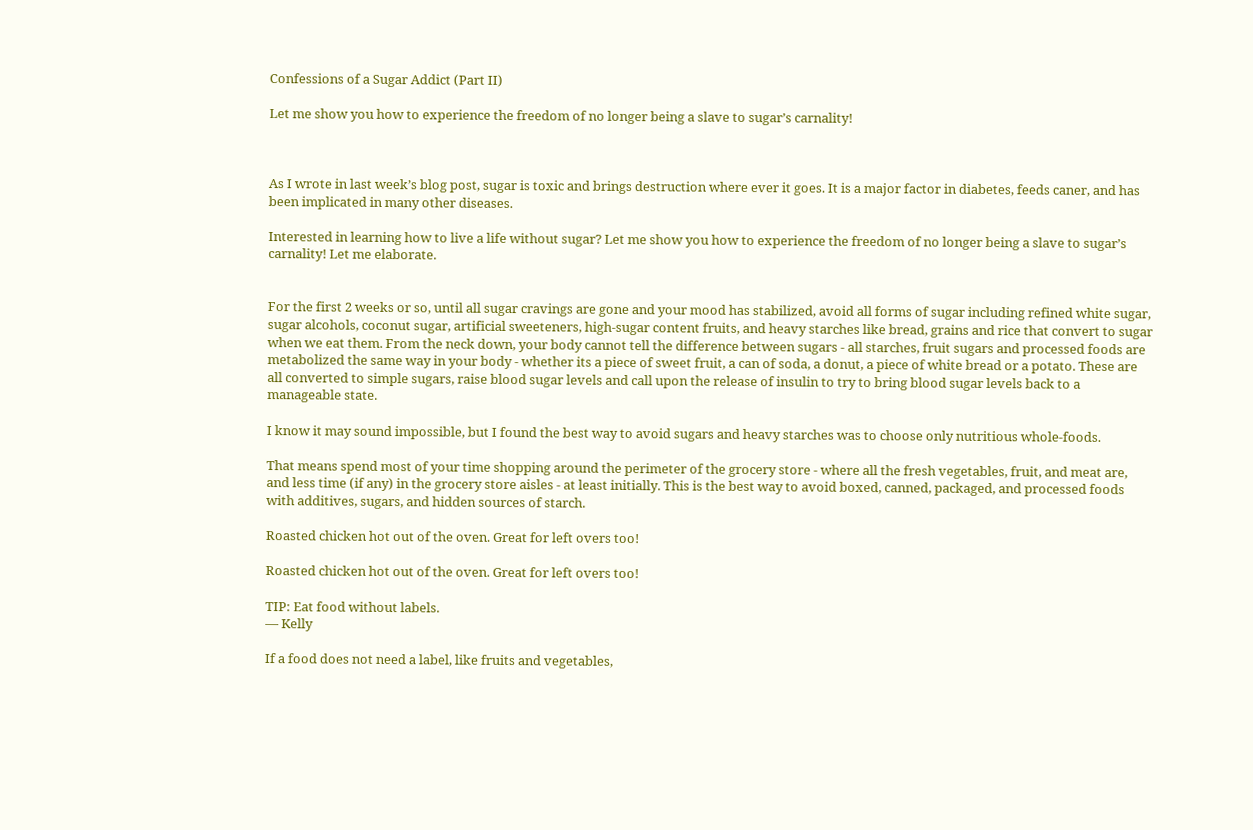Confessions of a Sugar Addict (Part II)

Let me show you how to experience the freedom of no longer being a slave to sugar’s carnality!



As I wrote in last week’s blog post, sugar is toxic and brings destruction where ever it goes. It is a major factor in diabetes, feeds caner, and has been implicated in many other diseases.

Interested in learning how to live a life without sugar? Let me show you how to experience the freedom of no longer being a slave to sugar’s carnality! Let me elaborate.


For the first 2 weeks or so, until all sugar cravings are gone and your mood has stabilized, avoid all forms of sugar including refined white sugar, sugar alcohols, coconut sugar, artificial sweeteners, high-sugar content fruits, and heavy starches like bread, grains and rice that convert to sugar when we eat them. From the neck down, your body cannot tell the difference between sugars - all starches, fruit sugars and processed foods are metabolized the same way in your body - whether its a piece of sweet fruit, a can of soda, a donut, a piece of white bread or a potato. These are all converted to simple sugars, raise blood sugar levels and call upon the release of insulin to try to bring blood sugar levels back to a manageable state.

I know it may sound impossible, but I found the best way to avoid sugars and heavy starches was to choose only nutritious whole-foods.

That means spend most of your time shopping around the perimeter of the grocery store - where all the fresh vegetables, fruit, and meat are, and less time (if any) in the grocery store aisles - at least initially. This is the best way to avoid boxed, canned, packaged, and processed foods with additives, sugars, and hidden sources of starch.

Roasted chicken hot out of the oven. Great for left overs too!

Roasted chicken hot out of the oven. Great for left overs too!

TIP: Eat food without labels.
— Kelly

If a food does not need a label, like fruits and vegetables,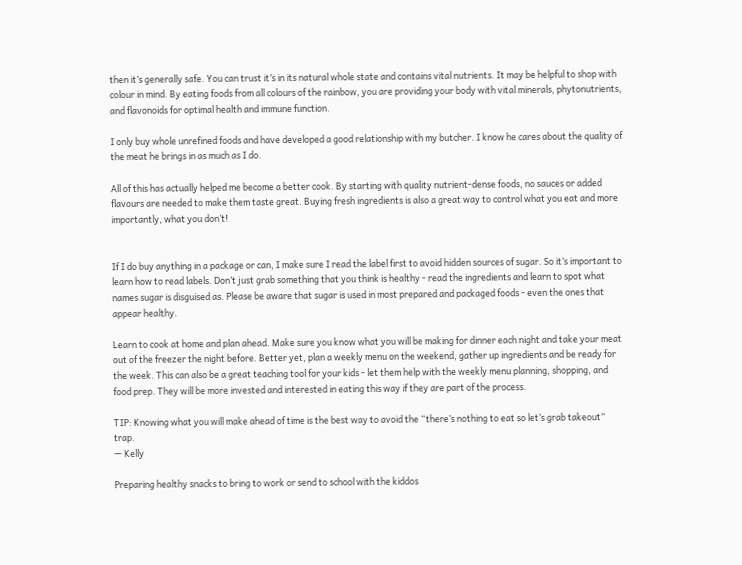then it’s generally safe. You can trust it’s in its natural whole state and contains vital nutrients. It may be helpful to shop with colour in mind. By eating foods from all colours of the rainbow, you are providing your body with vital minerals, phytonutrients, and flavonoids for optimal health and immune function.

I only buy whole unrefined foods and have developed a good relationship with my butcher. I know he cares about the quality of the meat he brings in as much as I do.

All of this has actually helped me become a better cook. By starting with quality nutrient-dense foods, no sauces or added flavours are needed to make them taste great. Buying fresh ingredients is also a great way to control what you eat and more importantly, what you don’t!


If I do buy anything in a package or can, I make sure I read the label first to avoid hidden sources of sugar. So it’s important to learn how to read labels. Don’t just grab something that you think is healthy - read the ingredients and learn to spot what names sugar is disguised as. Please be aware that sugar is used in most prepared and packaged foods - even the ones that appear healthy.

Learn to cook at home and plan ahead. Make sure you know what you will be making for dinner each night and take your meat out of the freezer the night before. Better yet, plan a weekly menu on the weekend, gather up ingredients and be ready for the week. This can also be a great teaching tool for your kids - let them help with the weekly menu planning, shopping, and food prep. They will be more invested and interested in eating this way if they are part of the process.

TIP: Knowing what you will make ahead of time is the best way to avoid the “there’s nothing to eat so let’s grab takeout” trap.
— Kelly

Preparing healthy snacks to bring to work or send to school with the kiddos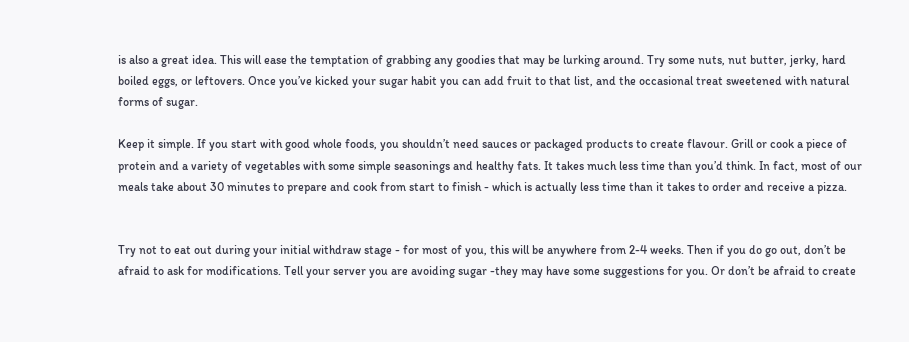is also a great idea. This will ease the temptation of grabbing any goodies that may be lurking around. Try some nuts, nut butter, jerky, hard boiled eggs, or leftovers. Once you’ve kicked your sugar habit you can add fruit to that list, and the occasional treat sweetened with natural forms of sugar.

Keep it simple. If you start with good whole foods, you shouldn’t need sauces or packaged products to create flavour. Grill or cook a piece of protein and a variety of vegetables with some simple seasonings and healthy fats. It takes much less time than you’d think. In fact, most of our meals take about 30 minutes to prepare and cook from start to finish - which is actually less time than it takes to order and receive a pizza.


Try not to eat out during your initial withdraw stage - for most of you, this will be anywhere from 2-4 weeks. Then if you do go out, don’t be afraid to ask for modifications. Tell your server you are avoiding sugar -they may have some suggestions for you. Or don’t be afraid to create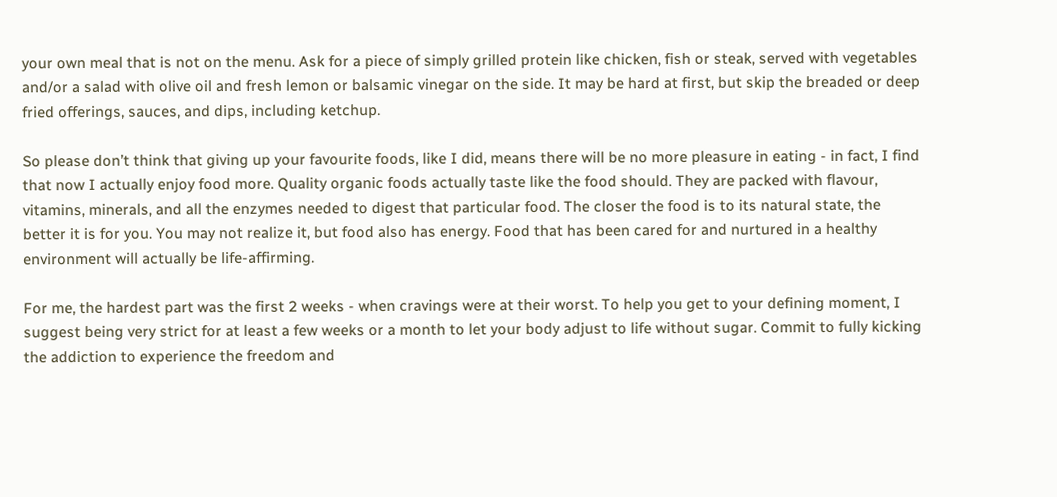your own meal that is not on the menu. Ask for a piece of simply grilled protein like chicken, fish or steak, served with vegetables and/or a salad with olive oil and fresh lemon or balsamic vinegar on the side. It may be hard at first, but skip the breaded or deep fried offerings, sauces, and dips, including ketchup.

So please don’t think that giving up your favourite foods, like I did, means there will be no more pleasure in eating - in fact, I find that now I actually enjoy food more. Quality organic foods actually taste like the food should. They are packed with flavour, vitamins, minerals, and all the enzymes needed to digest that particular food. The closer the food is to its natural state, the better it is for you. You may not realize it, but food also has energy. Food that has been cared for and nurtured in a healthy environment will actually be life-affirming.

For me, the hardest part was the first 2 weeks - when cravings were at their worst. To help you get to your defining moment, I suggest being very strict for at least a few weeks or a month to let your body adjust to life without sugar. Commit to fully kicking the addiction to experience the freedom and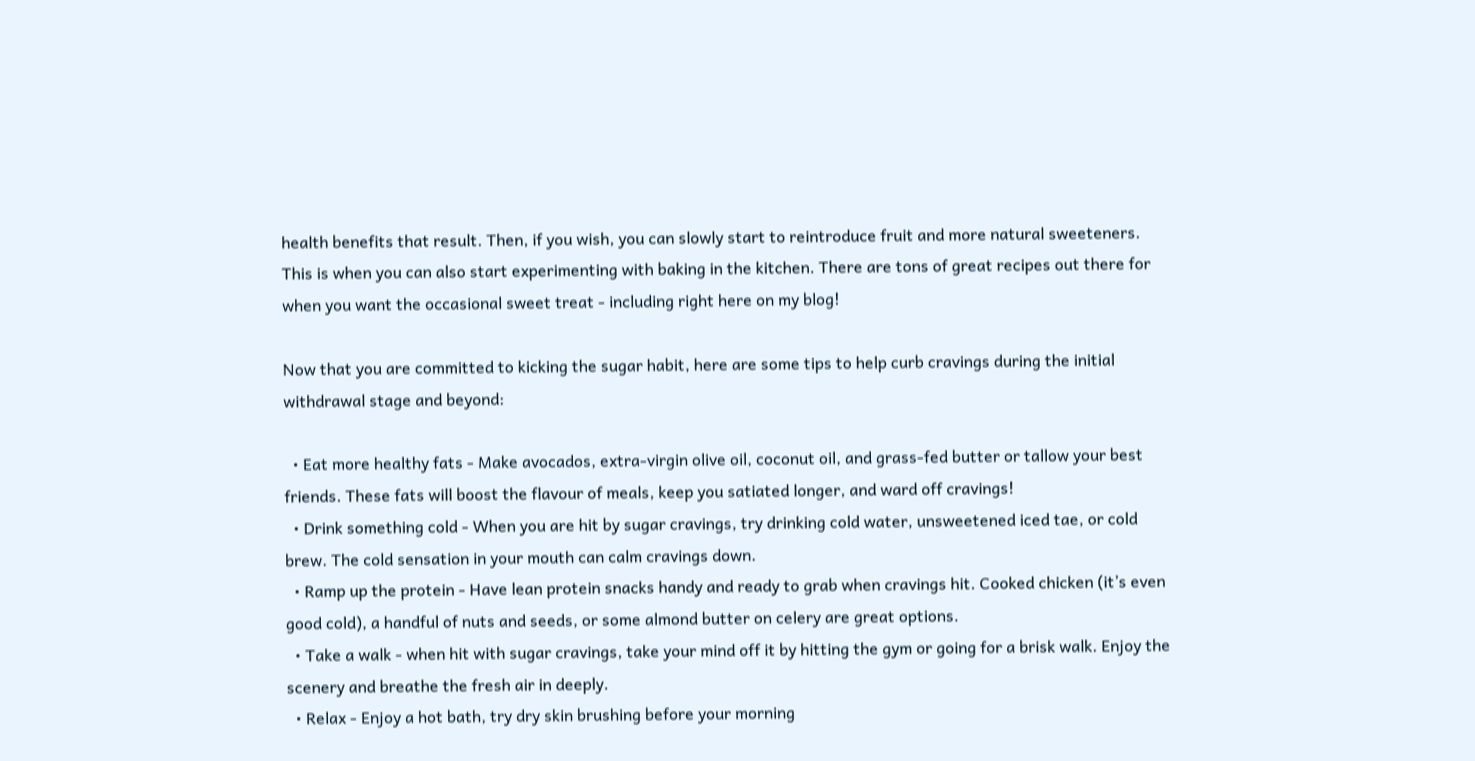health benefits that result. Then, if you wish, you can slowly start to reintroduce fruit and more natural sweeteners. This is when you can also start experimenting with baking in the kitchen. There are tons of great recipes out there for when you want the occasional sweet treat - including right here on my blog!

Now that you are committed to kicking the sugar habit, here are some tips to help curb cravings during the initial withdrawal stage and beyond:

  • Eat more healthy fats - Make avocados, extra-virgin olive oil, coconut oil, and grass-fed butter or tallow your best friends. These fats will boost the flavour of meals, keep you satiated longer, and ward off cravings!
  • Drink something cold - When you are hit by sugar cravings, try drinking cold water, unsweetened iced tae, or cold brew. The cold sensation in your mouth can calm cravings down.
  • Ramp up the protein - Have lean protein snacks handy and ready to grab when cravings hit. Cooked chicken (it’s even good cold), a handful of nuts and seeds, or some almond butter on celery are great options.
  • Take a walk - when hit with sugar cravings, take your mind off it by hitting the gym or going for a brisk walk. Enjoy the scenery and breathe the fresh air in deeply.
  • Relax - Enjoy a hot bath, try dry skin brushing before your morning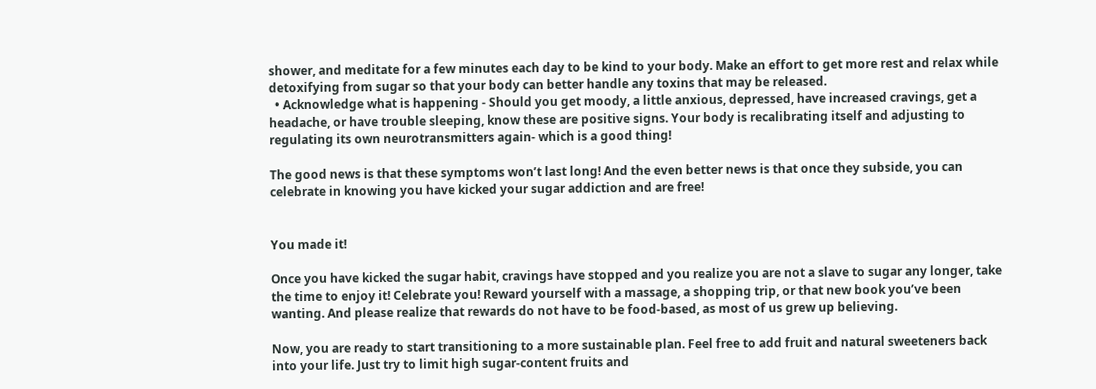shower, and meditate for a few minutes each day to be kind to your body. Make an effort to get more rest and relax while detoxifying from sugar so that your body can better handle any toxins that may be released.
  • Acknowledge what is happening - Should you get moody, a little anxious, depressed, have increased cravings, get a headache, or have trouble sleeping, know these are positive signs. Your body is recalibrating itself and adjusting to regulating its own neurotransmitters again- which is a good thing!

The good news is that these symptoms won’t last long! And the even better news is that once they subside, you can celebrate in knowing you have kicked your sugar addiction and are free!


You made it!

Once you have kicked the sugar habit, cravings have stopped and you realize you are not a slave to sugar any longer, take the time to enjoy it! Celebrate you! Reward yourself with a massage, a shopping trip, or that new book you’ve been wanting. And please realize that rewards do not have to be food-based, as most of us grew up believing.

Now, you are ready to start transitioning to a more sustainable plan. Feel free to add fruit and natural sweeteners back into your life. Just try to limit high sugar-content fruits and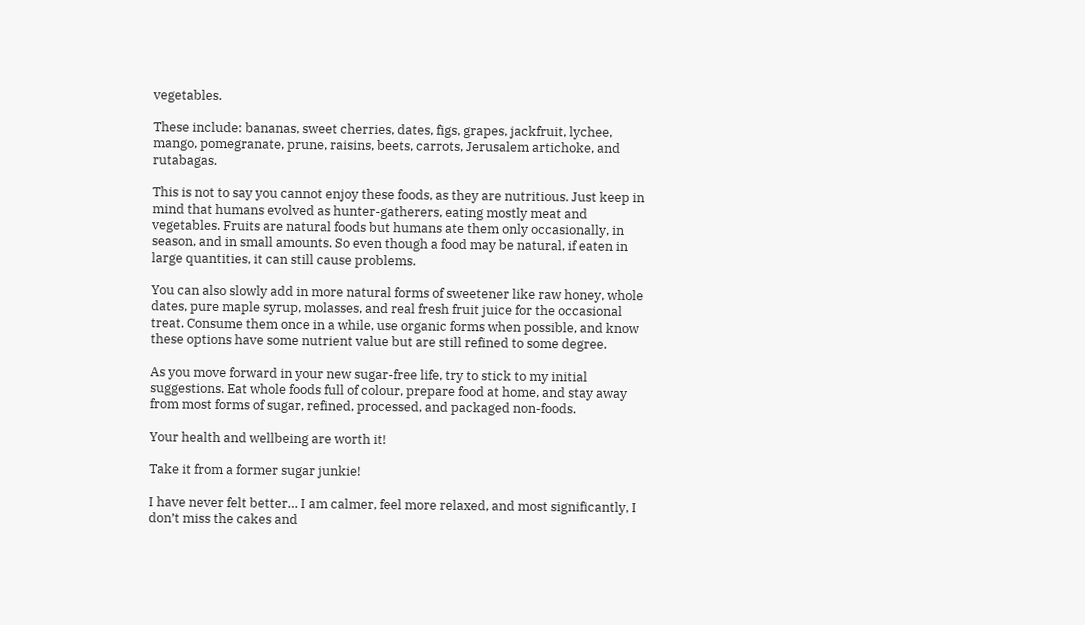vegetables.

These include: bananas, sweet cherries, dates, figs, grapes, jackfruit, lychee, mango, pomegranate, prune, raisins, beets, carrots, Jerusalem artichoke, and rutabagas.

This is not to say you cannot enjoy these foods, as they are nutritious. Just keep in mind that humans evolved as hunter-gatherers, eating mostly meat and vegetables. Fruits are natural foods but humans ate them only occasionally, in season, and in small amounts. So even though a food may be natural, if eaten in large quantities, it can still cause problems.

You can also slowly add in more natural forms of sweetener like raw honey, whole dates, pure maple syrup, molasses, and real fresh fruit juice for the occasional treat. Consume them once in a while, use organic forms when possible, and know these options have some nutrient value but are still refined to some degree.

As you move forward in your new sugar-free life, try to stick to my initial suggestions. Eat whole foods full of colour, prepare food at home, and stay away from most forms of sugar, refined, processed, and packaged non-foods.

Your health and wellbeing are worth it!

Take it from a former sugar junkie!

I have never felt better… I am calmer, feel more relaxed, and most significantly, I don’t miss the cakes and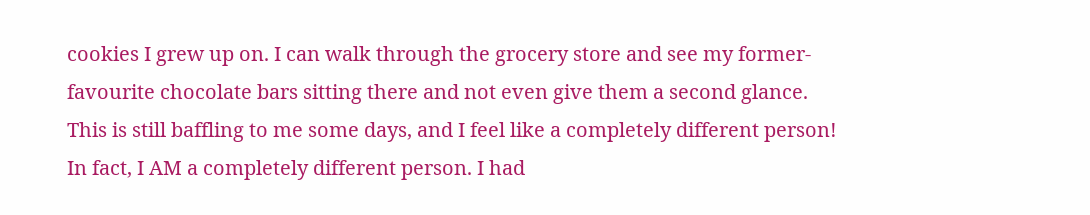cookies I grew up on. I can walk through the grocery store and see my former-favourite chocolate bars sitting there and not even give them a second glance. This is still baffling to me some days, and I feel like a completely different person! In fact, I AM a completely different person. I had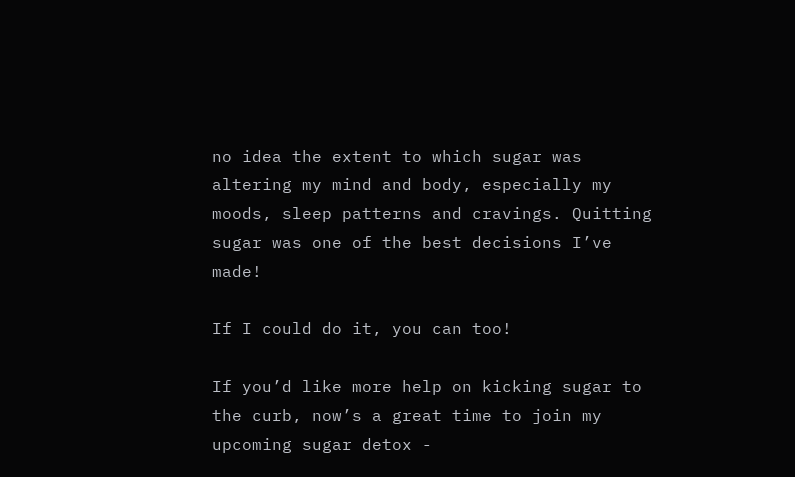no idea the extent to which sugar was altering my mind and body, especially my moods, sleep patterns and cravings. Quitting sugar was one of the best decisions I’ve made!

If I could do it, you can too!

If you’d like more help on kicking sugar to the curb, now’s a great time to join my upcoming sugar detox -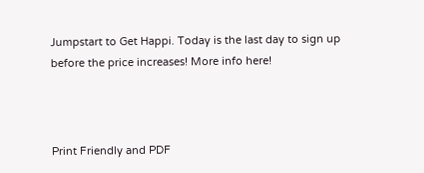Jumpstart to Get Happi. Today is the last day to sign up before the price increases! More info here!



Print Friendly and PDF